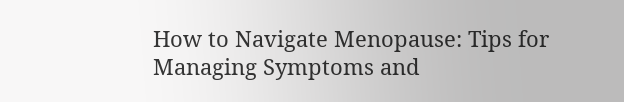How to Navigate Menopause: Tips for Managing Symptoms and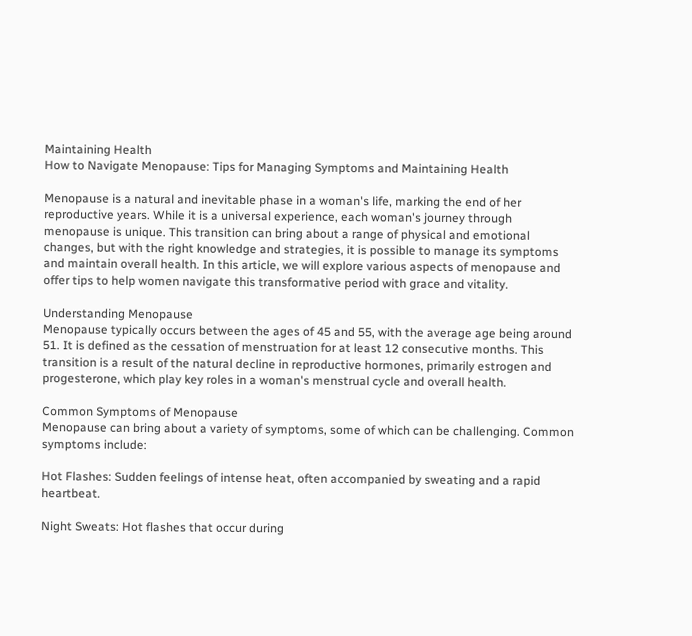Maintaining Health
How to Navigate Menopause: Tips for Managing Symptoms and Maintaining Health

Menopause is a natural and inevitable phase in a woman's life, marking the end of her reproductive years. While it is a universal experience, each woman's journey through menopause is unique. This transition can bring about a range of physical and emotional changes, but with the right knowledge and strategies, it is possible to manage its symptoms and maintain overall health. In this article, we will explore various aspects of menopause and offer tips to help women navigate this transformative period with grace and vitality.

Understanding Menopause
Menopause typically occurs between the ages of 45 and 55, with the average age being around 51. It is defined as the cessation of menstruation for at least 12 consecutive months. This transition is a result of the natural decline in reproductive hormones, primarily estrogen and progesterone, which play key roles in a woman's menstrual cycle and overall health.

Common Symptoms of Menopause
Menopause can bring about a variety of symptoms, some of which can be challenging. Common symptoms include:

Hot Flashes: Sudden feelings of intense heat, often accompanied by sweating and a rapid heartbeat.

Night Sweats: Hot flashes that occur during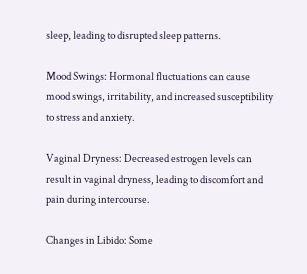sleep, leading to disrupted sleep patterns.

Mood Swings: Hormonal fluctuations can cause mood swings, irritability, and increased susceptibility to stress and anxiety.

Vaginal Dryness: Decreased estrogen levels can result in vaginal dryness, leading to discomfort and pain during intercourse.

Changes in Libido: Some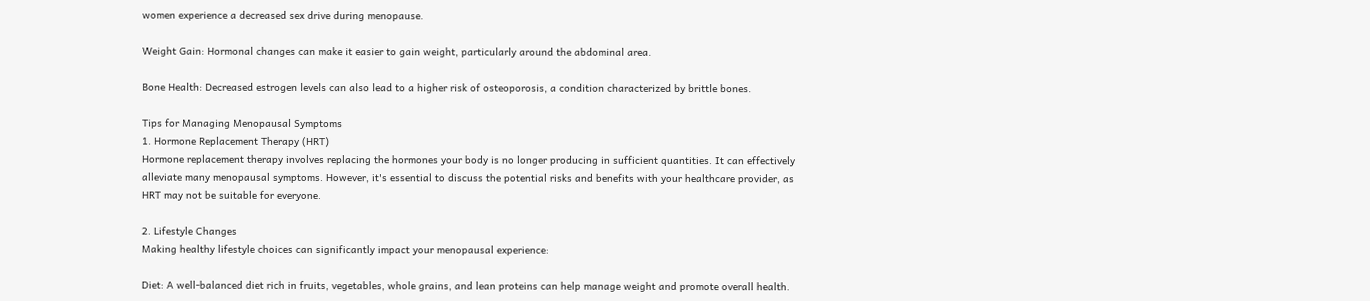women experience a decreased sex drive during menopause.

Weight Gain: Hormonal changes can make it easier to gain weight, particularly around the abdominal area.

Bone Health: Decreased estrogen levels can also lead to a higher risk of osteoporosis, a condition characterized by brittle bones.

Tips for Managing Menopausal Symptoms
1. Hormone Replacement Therapy (HRT)
Hormone replacement therapy involves replacing the hormones your body is no longer producing in sufficient quantities. It can effectively alleviate many menopausal symptoms. However, it's essential to discuss the potential risks and benefits with your healthcare provider, as HRT may not be suitable for everyone.

2. Lifestyle Changes
Making healthy lifestyle choices can significantly impact your menopausal experience:

Diet: A well-balanced diet rich in fruits, vegetables, whole grains, and lean proteins can help manage weight and promote overall health.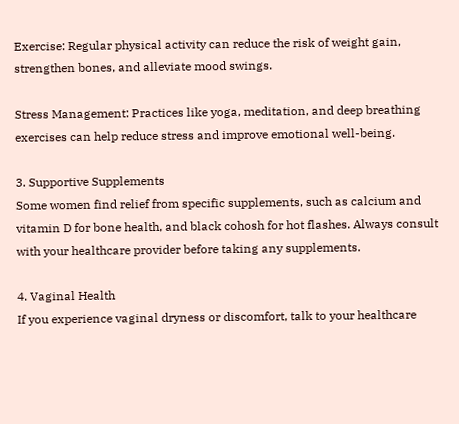Exercise: Regular physical activity can reduce the risk of weight gain, strengthen bones, and alleviate mood swings.

Stress Management: Practices like yoga, meditation, and deep breathing exercises can help reduce stress and improve emotional well-being.

3. Supportive Supplements
Some women find relief from specific supplements, such as calcium and vitamin D for bone health, and black cohosh for hot flashes. Always consult with your healthcare provider before taking any supplements.

4. Vaginal Health
If you experience vaginal dryness or discomfort, talk to your healthcare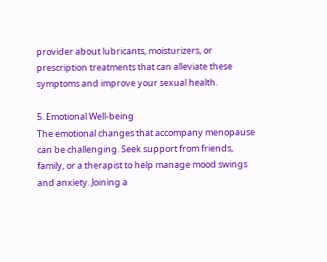provider about lubricants, moisturizers, or prescription treatments that can alleviate these symptoms and improve your sexual health.

5. Emotional Well-being
The emotional changes that accompany menopause can be challenging. Seek support from friends, family, or a therapist to help manage mood swings and anxiety. Joining a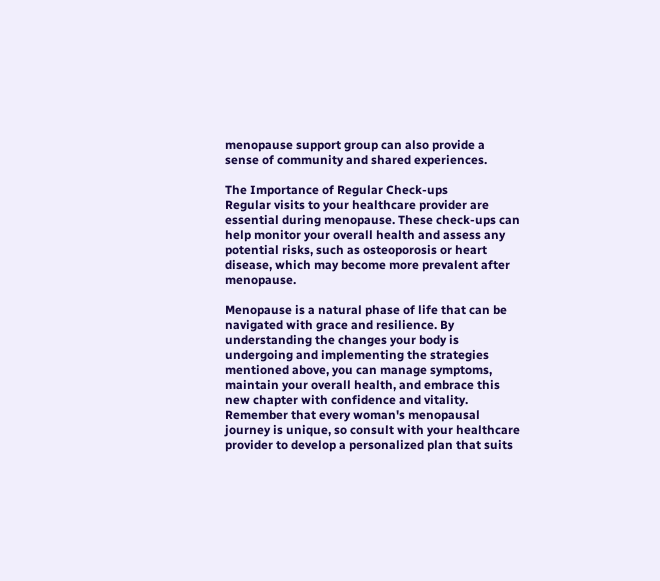menopause support group can also provide a sense of community and shared experiences.

The Importance of Regular Check-ups
Regular visits to your healthcare provider are essential during menopause. These check-ups can help monitor your overall health and assess any potential risks, such as osteoporosis or heart disease, which may become more prevalent after menopause.

Menopause is a natural phase of life that can be navigated with grace and resilience. By understanding the changes your body is undergoing and implementing the strategies mentioned above, you can manage symptoms, maintain your overall health, and embrace this new chapter with confidence and vitality. Remember that every woman's menopausal journey is unique, so consult with your healthcare provider to develop a personalized plan that suits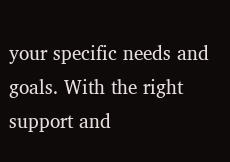your specific needs and goals. With the right support and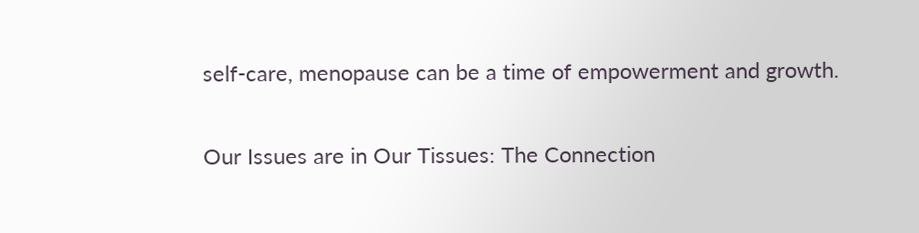self-care, menopause can be a time of empowerment and growth.

Our Issues are in Our Tissues: The Connection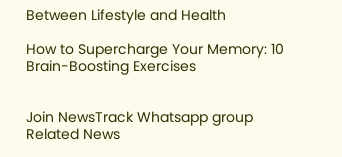Between Lifestyle and Health

How to Supercharge Your Memory: 10 Brain-Boosting Exercises


Join NewsTrack Whatsapp group
Related News